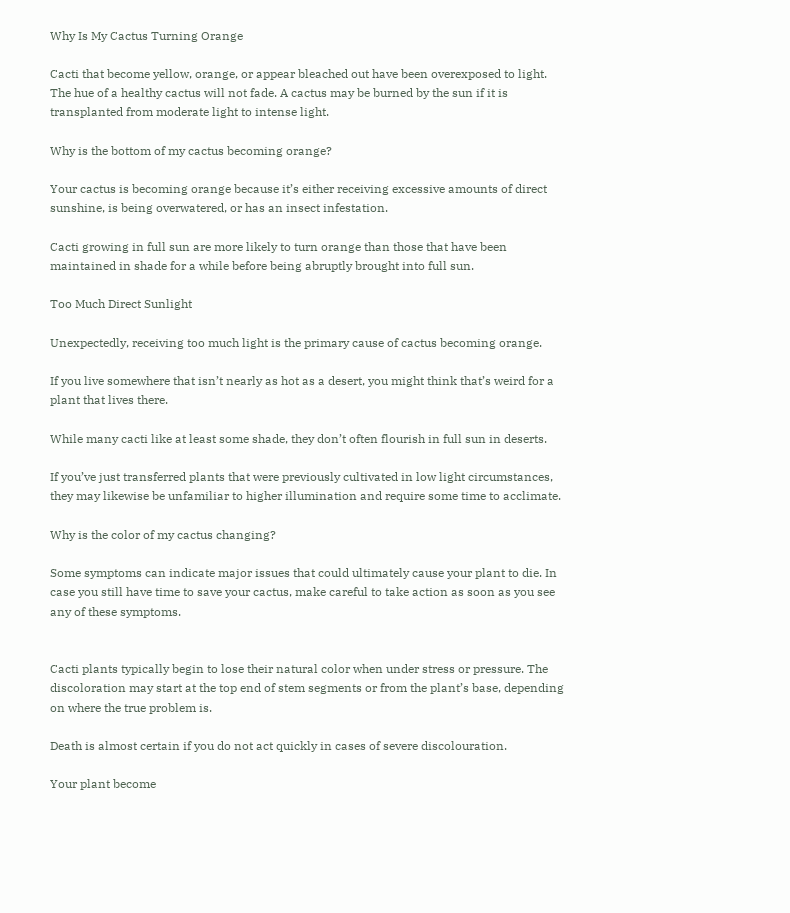Why Is My Cactus Turning Orange

Cacti that become yellow, orange, or appear bleached out have been overexposed to light. The hue of a healthy cactus will not fade. A cactus may be burned by the sun if it is transplanted from moderate light to intense light.

Why is the bottom of my cactus becoming orange?

Your cactus is becoming orange because it’s either receiving excessive amounts of direct sunshine, is being overwatered, or has an insect infestation.

Cacti growing in full sun are more likely to turn orange than those that have been maintained in shade for a while before being abruptly brought into full sun.

Too Much Direct Sunlight

Unexpectedly, receiving too much light is the primary cause of cactus becoming orange.

If you live somewhere that isn’t nearly as hot as a desert, you might think that’s weird for a plant that lives there.

While many cacti like at least some shade, they don’t often flourish in full sun in deserts.

If you’ve just transferred plants that were previously cultivated in low light circumstances, they may likewise be unfamiliar to higher illumination and require some time to acclimate.

Why is the color of my cactus changing?

Some symptoms can indicate major issues that could ultimately cause your plant to die. In case you still have time to save your cactus, make careful to take action as soon as you see any of these symptoms.


Cacti plants typically begin to lose their natural color when under stress or pressure. The discoloration may start at the top end of stem segments or from the plant’s base, depending on where the true problem is.

Death is almost certain if you do not act quickly in cases of severe discolouration.

Your plant become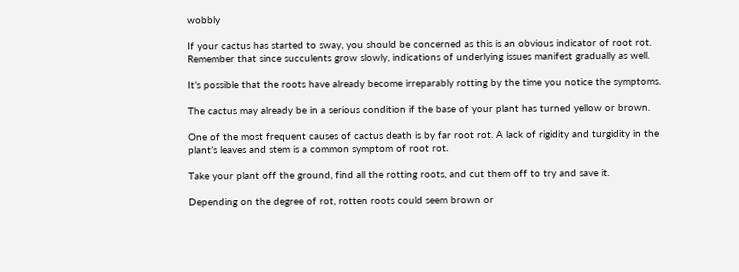wobbly

If your cactus has started to sway, you should be concerned as this is an obvious indicator of root rot. Remember that since succulents grow slowly, indications of underlying issues manifest gradually as well.

It’s possible that the roots have already become irreparably rotting by the time you notice the symptoms.

The cactus may already be in a serious condition if the base of your plant has turned yellow or brown.

One of the most frequent causes of cactus death is by far root rot. A lack of rigidity and turgidity in the plant’s leaves and stem is a common symptom of root rot.

Take your plant off the ground, find all the rotting roots, and cut them off to try and save it.

Depending on the degree of rot, rotten roots could seem brown or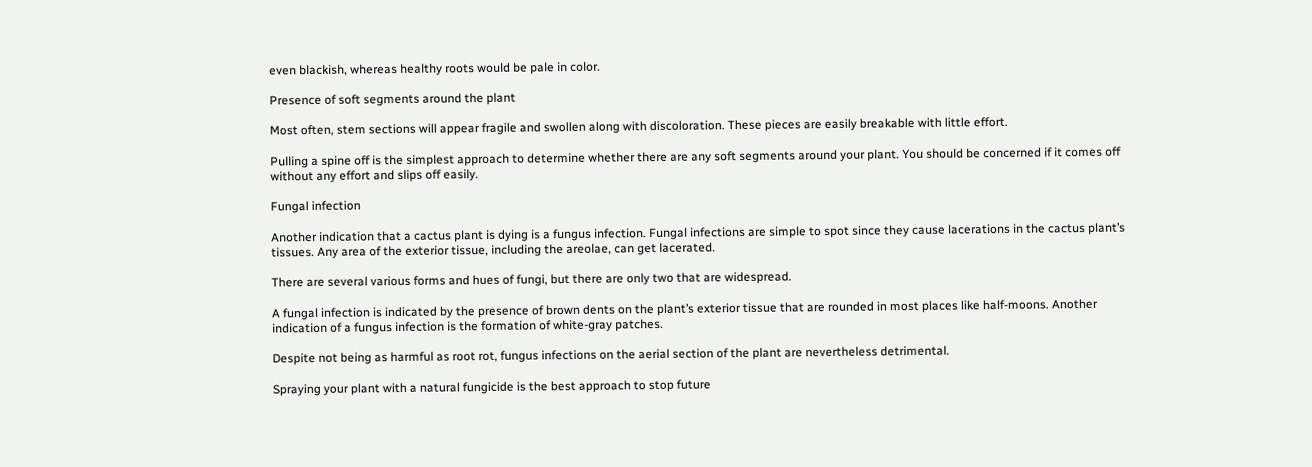even blackish, whereas healthy roots would be pale in color.

Presence of soft segments around the plant

Most often, stem sections will appear fragile and swollen along with discoloration. These pieces are easily breakable with little effort.

Pulling a spine off is the simplest approach to determine whether there are any soft segments around your plant. You should be concerned if it comes off without any effort and slips off easily.

Fungal infection

Another indication that a cactus plant is dying is a fungus infection. Fungal infections are simple to spot since they cause lacerations in the cactus plant’s tissues. Any area of the exterior tissue, including the areolae, can get lacerated.

There are several various forms and hues of fungi, but there are only two that are widespread.

A fungal infection is indicated by the presence of brown dents on the plant’s exterior tissue that are rounded in most places like half-moons. Another indication of a fungus infection is the formation of white-gray patches.

Despite not being as harmful as root rot, fungus infections on the aerial section of the plant are nevertheless detrimental.

Spraying your plant with a natural fungicide is the best approach to stop future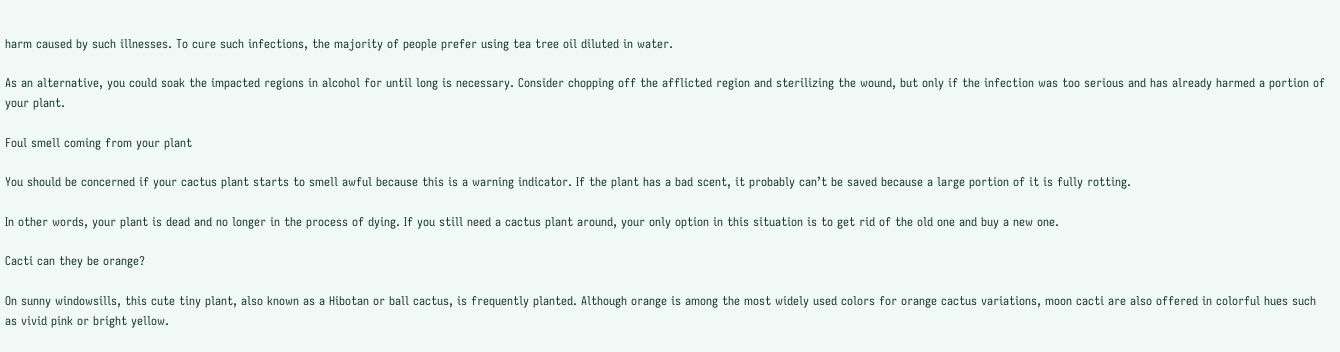harm caused by such illnesses. To cure such infections, the majority of people prefer using tea tree oil diluted in water.

As an alternative, you could soak the impacted regions in alcohol for until long is necessary. Consider chopping off the afflicted region and sterilizing the wound, but only if the infection was too serious and has already harmed a portion of your plant.

Foul smell coming from your plant

You should be concerned if your cactus plant starts to smell awful because this is a warning indicator. If the plant has a bad scent, it probably can’t be saved because a large portion of it is fully rotting.

In other words, your plant is dead and no longer in the process of dying. If you still need a cactus plant around, your only option in this situation is to get rid of the old one and buy a new one.

Cacti can they be orange?

On sunny windowsills, this cute tiny plant, also known as a Hibotan or ball cactus, is frequently planted. Although orange is among the most widely used colors for orange cactus variations, moon cacti are also offered in colorful hues such as vivid pink or bright yellow.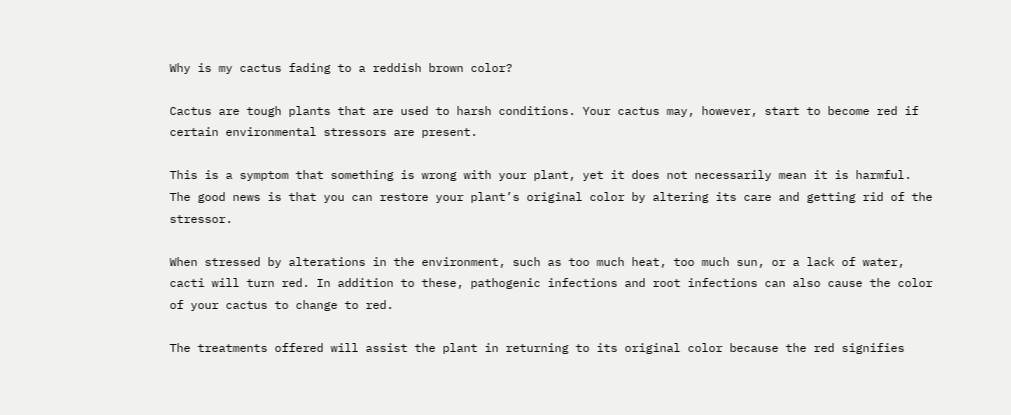Why is my cactus fading to a reddish brown color?

Cactus are tough plants that are used to harsh conditions. Your cactus may, however, start to become red if certain environmental stressors are present.

This is a symptom that something is wrong with your plant, yet it does not necessarily mean it is harmful. The good news is that you can restore your plant’s original color by altering its care and getting rid of the stressor.

When stressed by alterations in the environment, such as too much heat, too much sun, or a lack of water, cacti will turn red. In addition to these, pathogenic infections and root infections can also cause the color of your cactus to change to red.

The treatments offered will assist the plant in returning to its original color because the red signifies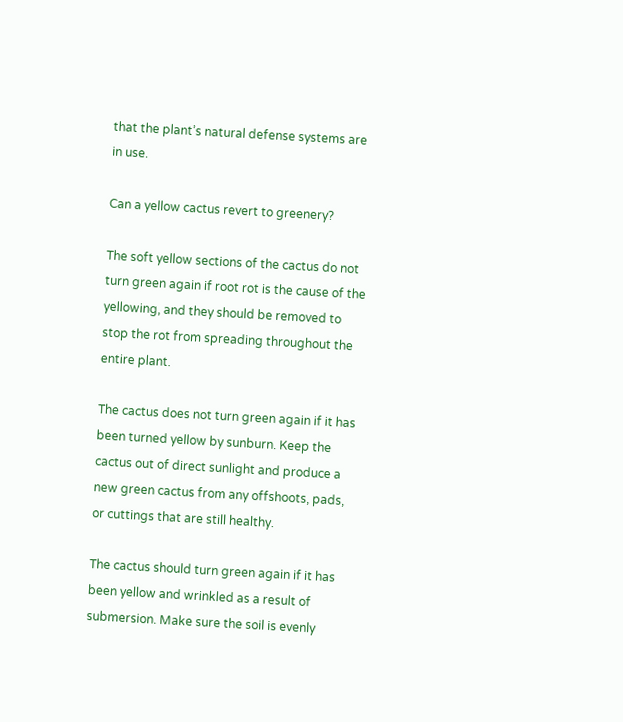that the plant’s natural defense systems are in use.

Can a yellow cactus revert to greenery?

The soft yellow sections of the cactus do not turn green again if root rot is the cause of the yellowing, and they should be removed to stop the rot from spreading throughout the entire plant.

The cactus does not turn green again if it has been turned yellow by sunburn. Keep the cactus out of direct sunlight and produce a new green cactus from any offshoots, pads, or cuttings that are still healthy.

The cactus should turn green again if it has been yellow and wrinkled as a result of submersion. Make sure the soil is evenly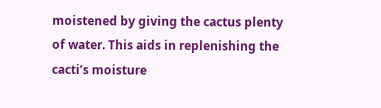moistened by giving the cactus plenty of water. This aids in replenishing the cacti’s moisture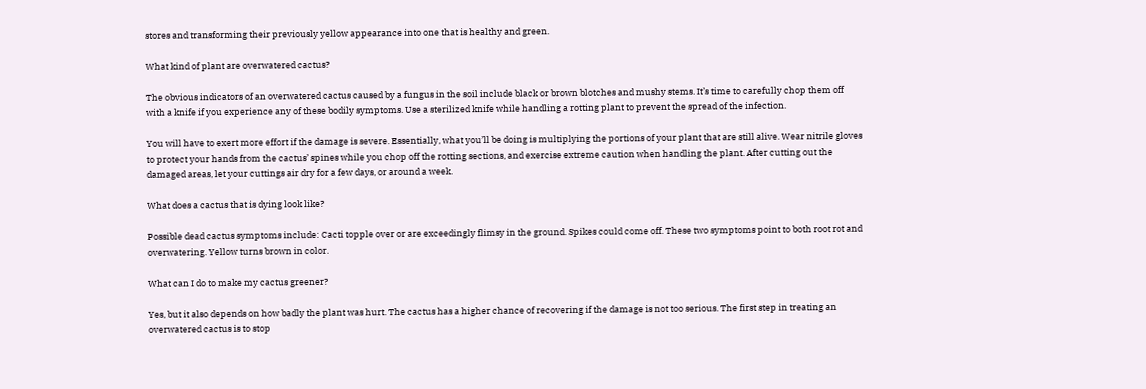stores and transforming their previously yellow appearance into one that is healthy and green.

What kind of plant are overwatered cactus?

The obvious indicators of an overwatered cactus caused by a fungus in the soil include black or brown blotches and mushy stems. It’s time to carefully chop them off with a knife if you experience any of these bodily symptoms. Use a sterilized knife while handling a rotting plant to prevent the spread of the infection.

You will have to exert more effort if the damage is severe. Essentially, what you’ll be doing is multiplying the portions of your plant that are still alive. Wear nitrile gloves to protect your hands from the cactus’ spines while you chop off the rotting sections, and exercise extreme caution when handling the plant. After cutting out the damaged areas, let your cuttings air dry for a few days, or around a week.

What does a cactus that is dying look like?

Possible dead cactus symptoms include: Cacti topple over or are exceedingly flimsy in the ground. Spikes could come off. These two symptoms point to both root rot and overwatering. Yellow turns brown in color.

What can I do to make my cactus greener?

Yes, but it also depends on how badly the plant was hurt. The cactus has a higher chance of recovering if the damage is not too serious. The first step in treating an overwatered cactus is to stop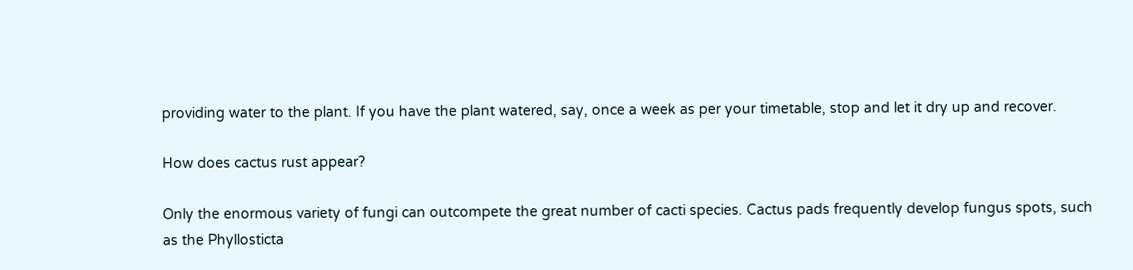providing water to the plant. If you have the plant watered, say, once a week as per your timetable, stop and let it dry up and recover.

How does cactus rust appear?

Only the enormous variety of fungi can outcompete the great number of cacti species. Cactus pads frequently develop fungus spots, such as the Phyllosticta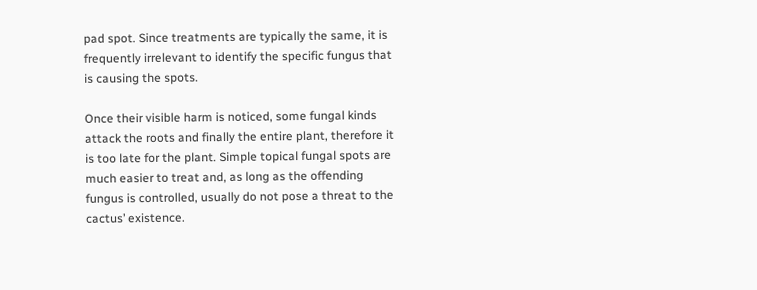pad spot. Since treatments are typically the same, it is frequently irrelevant to identify the specific fungus that is causing the spots.

Once their visible harm is noticed, some fungal kinds attack the roots and finally the entire plant, therefore it is too late for the plant. Simple topical fungal spots are much easier to treat and, as long as the offending fungus is controlled, usually do not pose a threat to the cactus’ existence.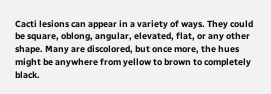Cacti lesions can appear in a variety of ways. They could be square, oblong, angular, elevated, flat, or any other shape. Many are discolored, but once more, the hues might be anywhere from yellow to brown to completely black.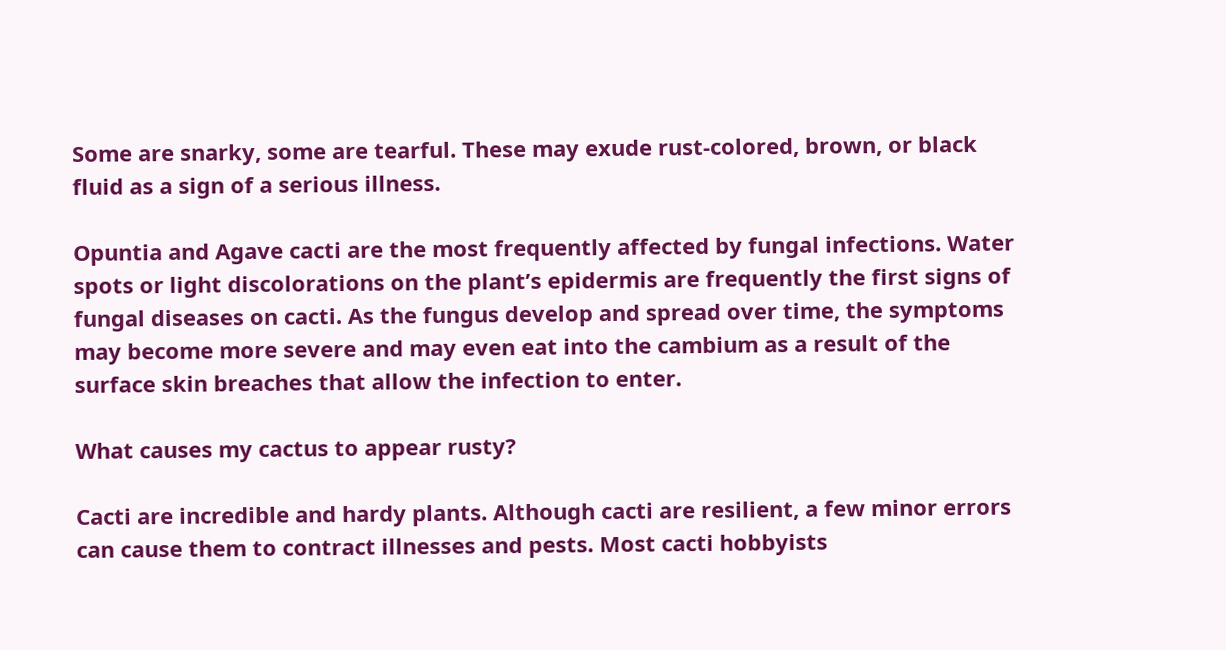Some are snarky, some are tearful. These may exude rust-colored, brown, or black fluid as a sign of a serious illness.

Opuntia and Agave cacti are the most frequently affected by fungal infections. Water spots or light discolorations on the plant’s epidermis are frequently the first signs of fungal diseases on cacti. As the fungus develop and spread over time, the symptoms may become more severe and may even eat into the cambium as a result of the surface skin breaches that allow the infection to enter.

What causes my cactus to appear rusty?

Cacti are incredible and hardy plants. Although cacti are resilient, a few minor errors can cause them to contract illnesses and pests. Most cacti hobbyists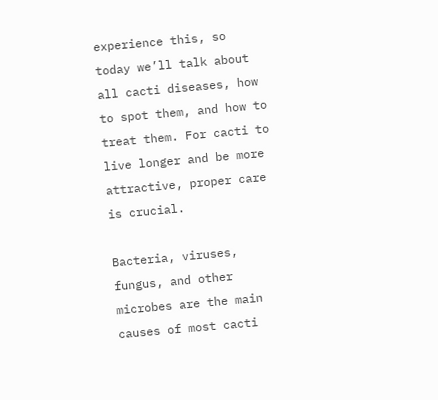experience this, so today we’ll talk about all cacti diseases, how to spot them, and how to treat them. For cacti to live longer and be more attractive, proper care is crucial.

Bacteria, viruses, fungus, and other microbes are the main causes of most cacti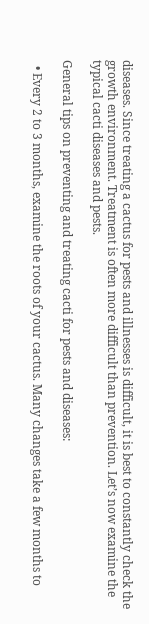diseases. Since treating a cactus for pests and illnesses is difficult, it is best to constantly check the growth environment. Treatment is often more difficult than prevention. Let’s now examine the typical cacti diseases and pests.

General tips on preventing and treating cacti for pests and diseases:

  • Every 2 to 3 months, examine the roots of your cactus. Many changes take a few months to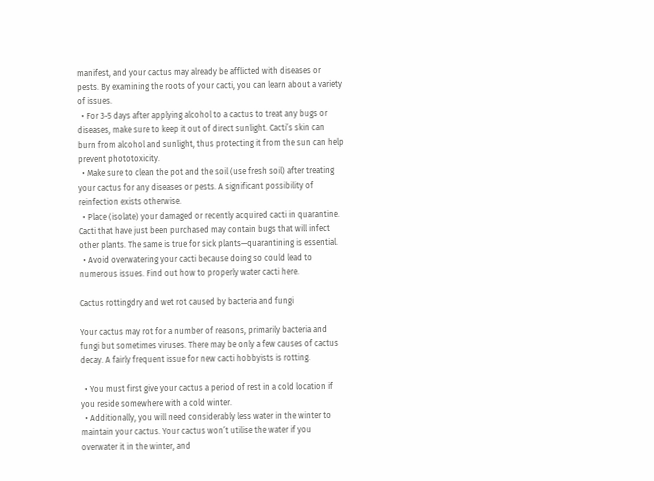manifest, and your cactus may already be afflicted with diseases or pests. By examining the roots of your cacti, you can learn about a variety of issues.
  • For 3-5 days after applying alcohol to a cactus to treat any bugs or diseases, make sure to keep it out of direct sunlight. Cacti’s skin can burn from alcohol and sunlight, thus protecting it from the sun can help prevent phototoxicity.
  • Make sure to clean the pot and the soil (use fresh soil) after treating your cactus for any diseases or pests. A significant possibility of reinfection exists otherwise.
  • Place (isolate) your damaged or recently acquired cacti in quarantine. Cacti that have just been purchased may contain bugs that will infect other plants. The same is true for sick plants—quarantining is essential.
  • Avoid overwatering your cacti because doing so could lead to numerous issues. Find out how to properly water cacti here.

Cactus rottingdry and wet rot caused by bacteria and fungi

Your cactus may rot for a number of reasons, primarily bacteria and fungi but sometimes viruses. There may be only a few causes of cactus decay. A fairly frequent issue for new cacti hobbyists is rotting.

  • You must first give your cactus a period of rest in a cold location if you reside somewhere with a cold winter.
  • Additionally, you will need considerably less water in the winter to maintain your cactus. Your cactus won’t utilise the water if you overwater it in the winter, and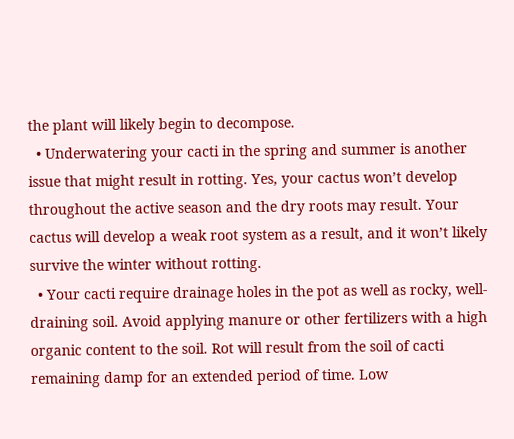the plant will likely begin to decompose.
  • Underwatering your cacti in the spring and summer is another issue that might result in rotting. Yes, your cactus won’t develop throughout the active season and the dry roots may result. Your cactus will develop a weak root system as a result, and it won’t likely survive the winter without rotting.
  • Your cacti require drainage holes in the pot as well as rocky, well-draining soil. Avoid applying manure or other fertilizers with a high organic content to the soil. Rot will result from the soil of cacti remaining damp for an extended period of time. Low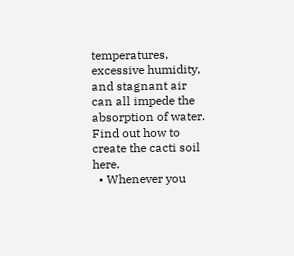temperatures, excessive humidity, and stagnant air can all impede the absorption of water. Find out how to create the cacti soil here.
  • Whenever you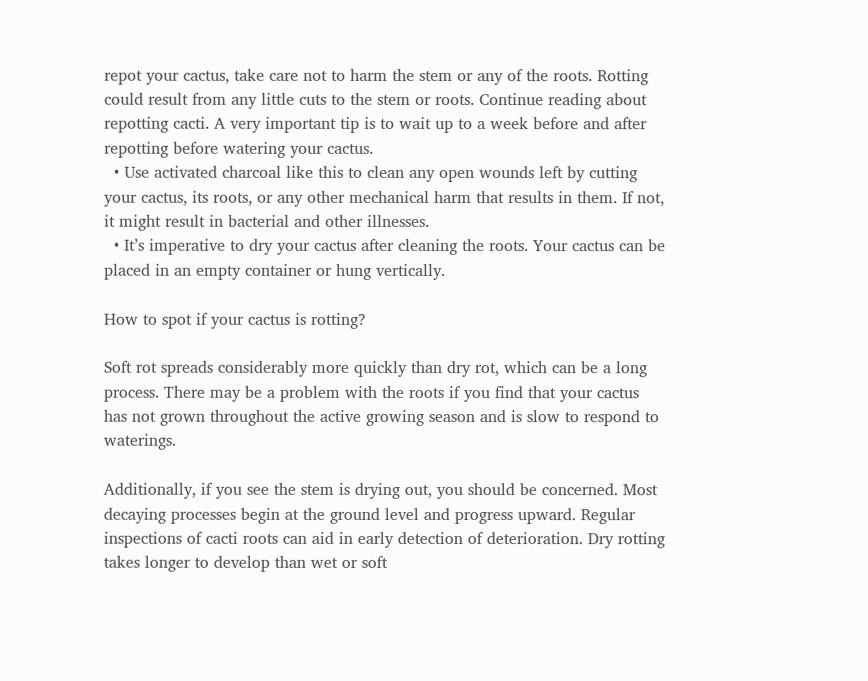repot your cactus, take care not to harm the stem or any of the roots. Rotting could result from any little cuts to the stem or roots. Continue reading about repotting cacti. A very important tip is to wait up to a week before and after repotting before watering your cactus.
  • Use activated charcoal like this to clean any open wounds left by cutting your cactus, its roots, or any other mechanical harm that results in them. If not, it might result in bacterial and other illnesses.
  • It’s imperative to dry your cactus after cleaning the roots. Your cactus can be placed in an empty container or hung vertically.

How to spot if your cactus is rotting?

Soft rot spreads considerably more quickly than dry rot, which can be a long process. There may be a problem with the roots if you find that your cactus has not grown throughout the active growing season and is slow to respond to waterings.

Additionally, if you see the stem is drying out, you should be concerned. Most decaying processes begin at the ground level and progress upward. Regular inspections of cacti roots can aid in early detection of deterioration. Dry rotting takes longer to develop than wet or soft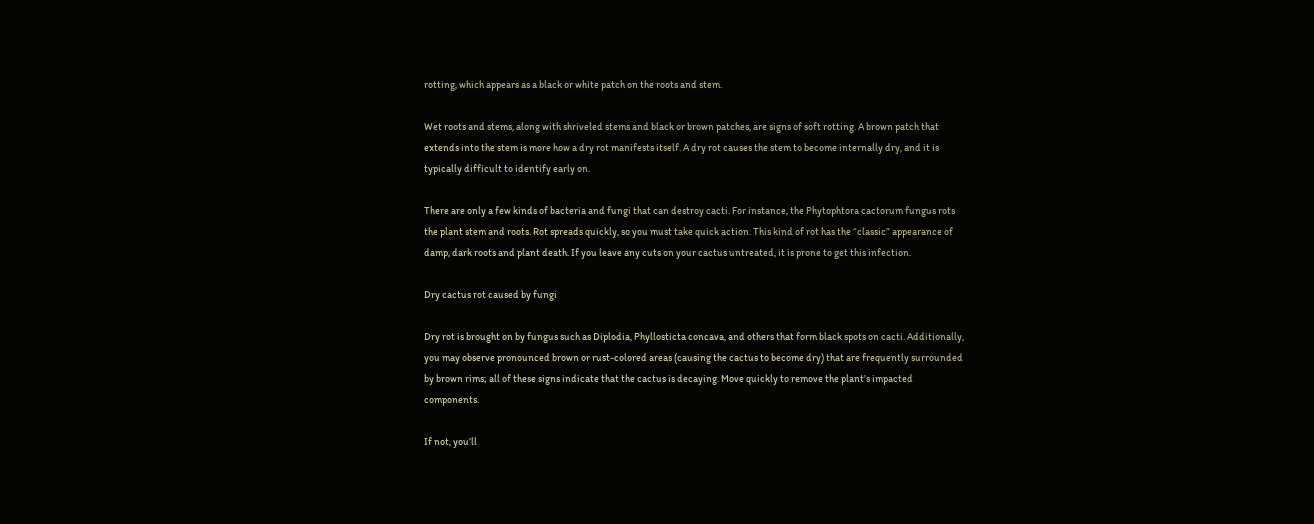rotting, which appears as a black or white patch on the roots and stem.

Wet roots and stems, along with shriveled stems and black or brown patches, are signs of soft rotting. A brown patch that extends into the stem is more how a dry rot manifests itself. A dry rot causes the stem to become internally dry, and it is typically difficult to identify early on.

There are only a few kinds of bacteria and fungi that can destroy cacti. For instance, the Phytophtora cactorum fungus rots the plant stem and roots. Rot spreads quickly, so you must take quick action. This kind of rot has the “classic” appearance of damp, dark roots and plant death. If you leave any cuts on your cactus untreated, it is prone to get this infection.

Dry cactus rot caused by fungi

Dry rot is brought on by fungus such as Diplodia, Phyllosticta concava, and others that form black spots on cacti. Additionally, you may observe pronounced brown or rust-colored areas (causing the cactus to become dry) that are frequently surrounded by brown rims; all of these signs indicate that the cactus is decaying. Move quickly to remove the plant’s impacted components.

If not, you’ll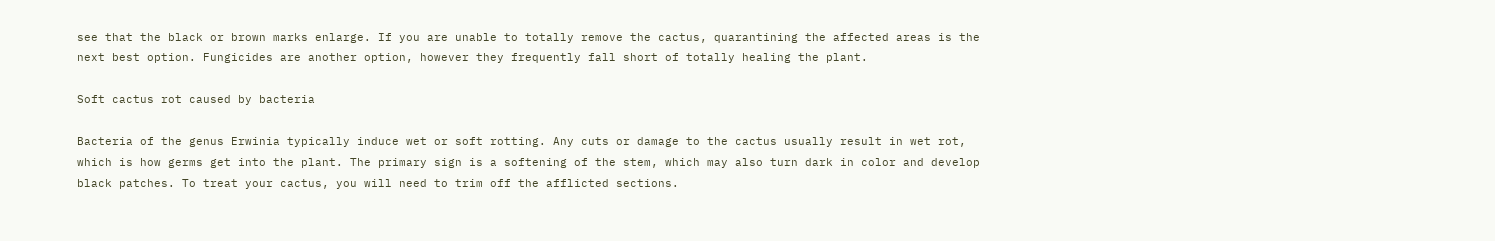see that the black or brown marks enlarge. If you are unable to totally remove the cactus, quarantining the affected areas is the next best option. Fungicides are another option, however they frequently fall short of totally healing the plant.

Soft cactus rot caused by bacteria

Bacteria of the genus Erwinia typically induce wet or soft rotting. Any cuts or damage to the cactus usually result in wet rot, which is how germs get into the plant. The primary sign is a softening of the stem, which may also turn dark in color and develop black patches. To treat your cactus, you will need to trim off the afflicted sections.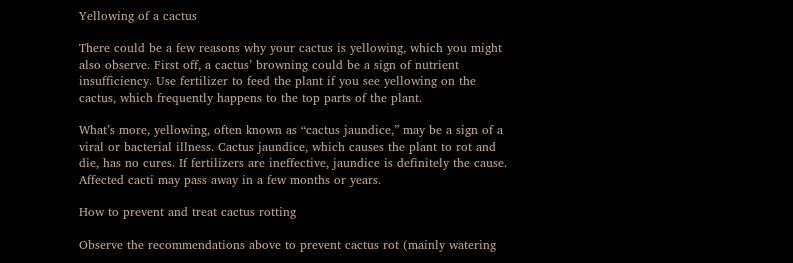Yellowing of a cactus

There could be a few reasons why your cactus is yellowing, which you might also observe. First off, a cactus’ browning could be a sign of nutrient insufficiency. Use fertilizer to feed the plant if you see yellowing on the cactus, which frequently happens to the top parts of the plant.

What’s more, yellowing, often known as “cactus jaundice,” may be a sign of a viral or bacterial illness. Cactus jaundice, which causes the plant to rot and die, has no cures. If fertilizers are ineffective, jaundice is definitely the cause. Affected cacti may pass away in a few months or years.

How to prevent and treat cactus rotting

Observe the recommendations above to prevent cactus rot (mainly watering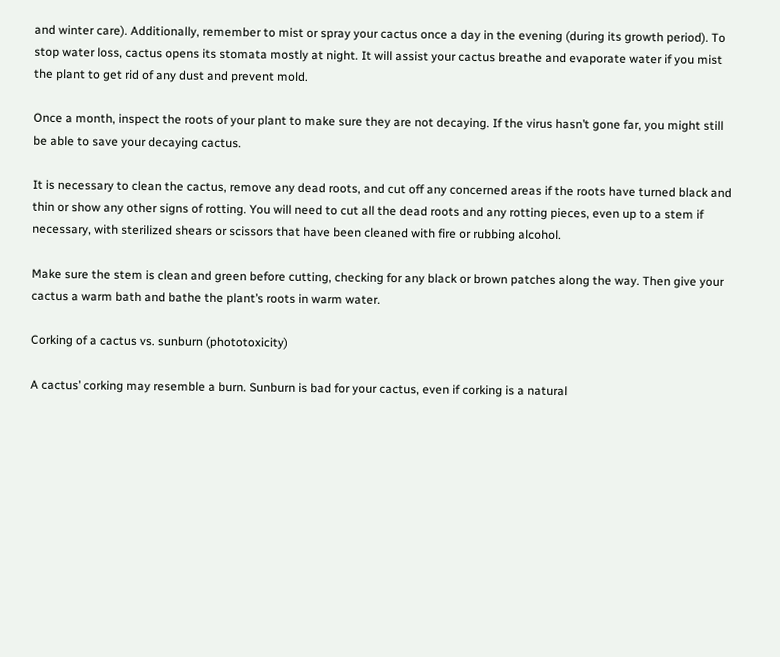and winter care). Additionally, remember to mist or spray your cactus once a day in the evening (during its growth period). To stop water loss, cactus opens its stomata mostly at night. It will assist your cactus breathe and evaporate water if you mist the plant to get rid of any dust and prevent mold.

Once a month, inspect the roots of your plant to make sure they are not decaying. If the virus hasn’t gone far, you might still be able to save your decaying cactus.

It is necessary to clean the cactus, remove any dead roots, and cut off any concerned areas if the roots have turned black and thin or show any other signs of rotting. You will need to cut all the dead roots and any rotting pieces, even up to a stem if necessary, with sterilized shears or scissors that have been cleaned with fire or rubbing alcohol.

Make sure the stem is clean and green before cutting, checking for any black or brown patches along the way. Then give your cactus a warm bath and bathe the plant’s roots in warm water.

Corking of a cactus vs. sunburn (phototoxicity)

A cactus’ corking may resemble a burn. Sunburn is bad for your cactus, even if corking is a natural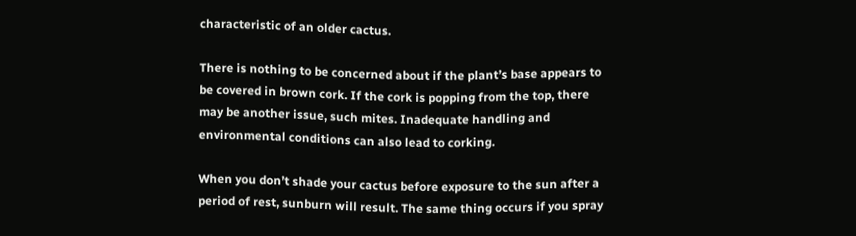characteristic of an older cactus.

There is nothing to be concerned about if the plant’s base appears to be covered in brown cork. If the cork is popping from the top, there may be another issue, such mites. Inadequate handling and environmental conditions can also lead to corking.

When you don’t shade your cactus before exposure to the sun after a period of rest, sunburn will result. The same thing occurs if you spray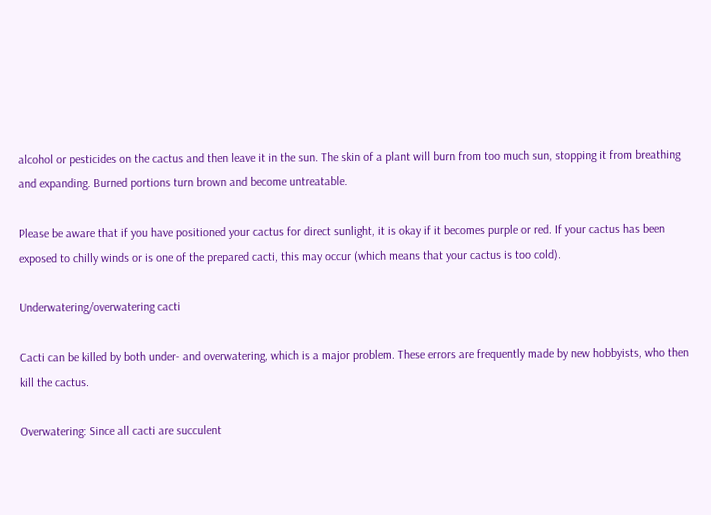alcohol or pesticides on the cactus and then leave it in the sun. The skin of a plant will burn from too much sun, stopping it from breathing and expanding. Burned portions turn brown and become untreatable.

Please be aware that if you have positioned your cactus for direct sunlight, it is okay if it becomes purple or red. If your cactus has been exposed to chilly winds or is one of the prepared cacti, this may occur (which means that your cactus is too cold).

Underwatering/overwatering cacti

Cacti can be killed by both under- and overwatering, which is a major problem. These errors are frequently made by new hobbyists, who then kill the cactus.

Overwatering: Since all cacti are succulent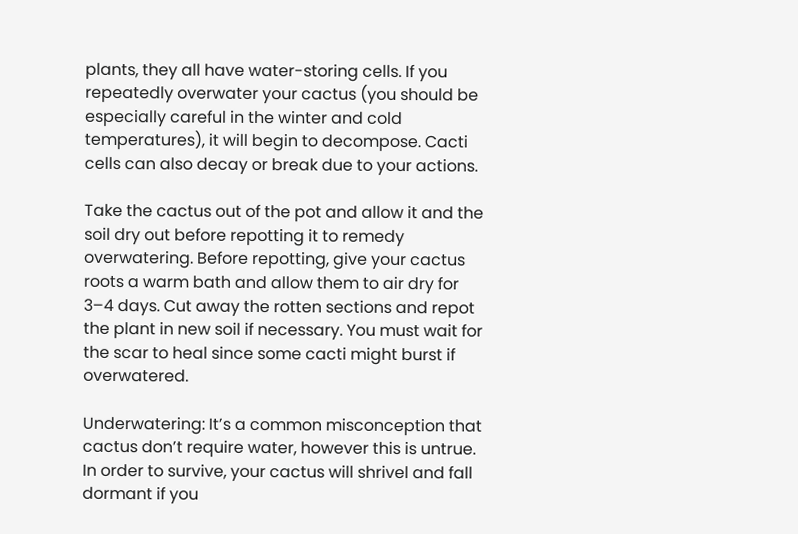plants, they all have water-storing cells. If you repeatedly overwater your cactus (you should be especially careful in the winter and cold temperatures), it will begin to decompose. Cacti cells can also decay or break due to your actions.

Take the cactus out of the pot and allow it and the soil dry out before repotting it to remedy overwatering. Before repotting, give your cactus roots a warm bath and allow them to air dry for 3–4 days. Cut away the rotten sections and repot the plant in new soil if necessary. You must wait for the scar to heal since some cacti might burst if overwatered.

Underwatering: It’s a common misconception that cactus don’t require water, however this is untrue. In order to survive, your cactus will shrivel and fall dormant if you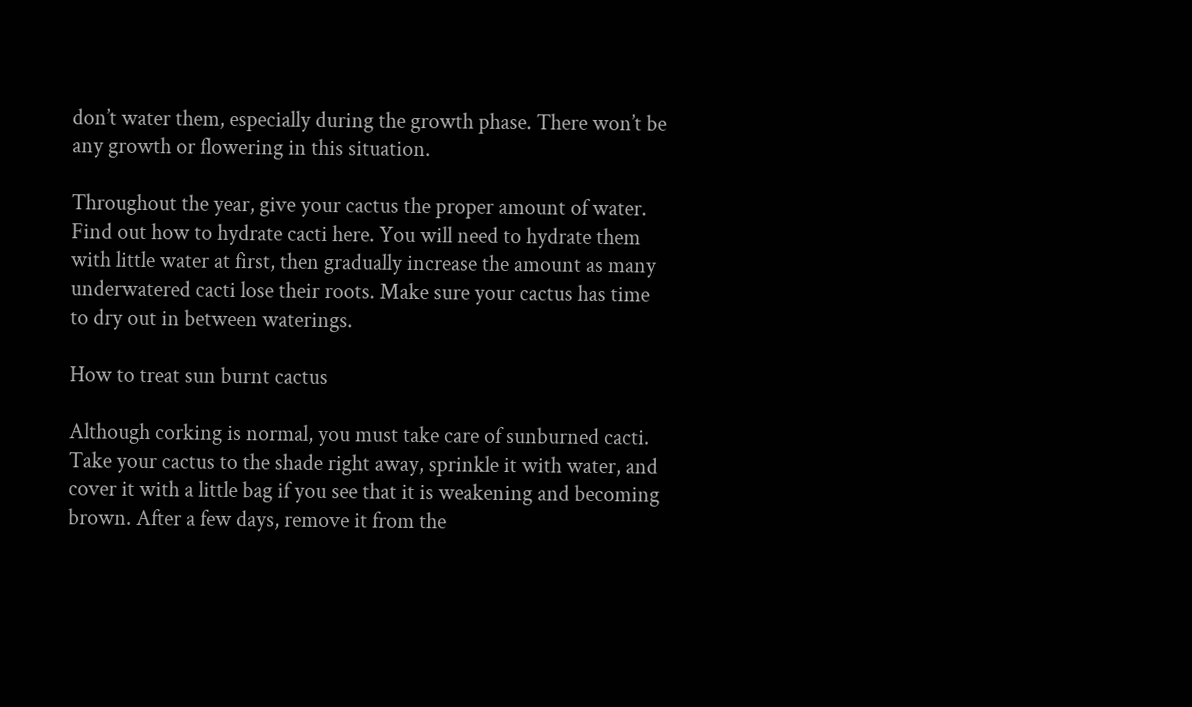don’t water them, especially during the growth phase. There won’t be any growth or flowering in this situation.

Throughout the year, give your cactus the proper amount of water. Find out how to hydrate cacti here. You will need to hydrate them with little water at first, then gradually increase the amount as many underwatered cacti lose their roots. Make sure your cactus has time to dry out in between waterings.

How to treat sun burnt cactus

Although corking is normal, you must take care of sunburned cacti. Take your cactus to the shade right away, sprinkle it with water, and cover it with a little bag if you see that it is weakening and becoming brown. After a few days, remove it from the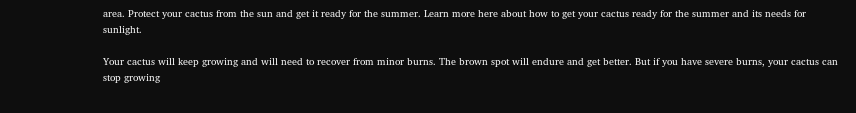area. Protect your cactus from the sun and get it ready for the summer. Learn more here about how to get your cactus ready for the summer and its needs for sunlight.

Your cactus will keep growing and will need to recover from minor burns. The brown spot will endure and get better. But if you have severe burns, your cactus can stop growing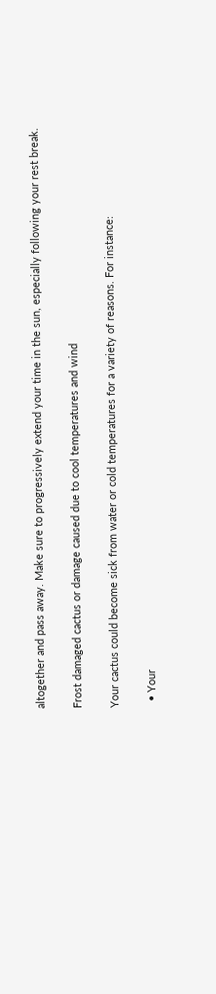altogether and pass away. Make sure to progressively extend your time in the sun, especially following your rest break.

Frost damaged cactus or damage caused due to cool temperatures and wind

Your cactus could become sick from water or cold temperatures for a variety of reasons. For instance:

  • Your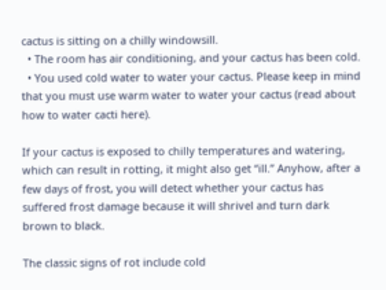cactus is sitting on a chilly windowsill.
  • The room has air conditioning, and your cactus has been cold.
  • You used cold water to water your cactus. Please keep in mind that you must use warm water to water your cactus (read about how to water cacti here).

If your cactus is exposed to chilly temperatures and watering, which can result in rotting, it might also get “ill.” Anyhow, after a few days of frost, you will detect whether your cactus has suffered frost damage because it will shrivel and turn dark brown to black.

The classic signs of rot include cold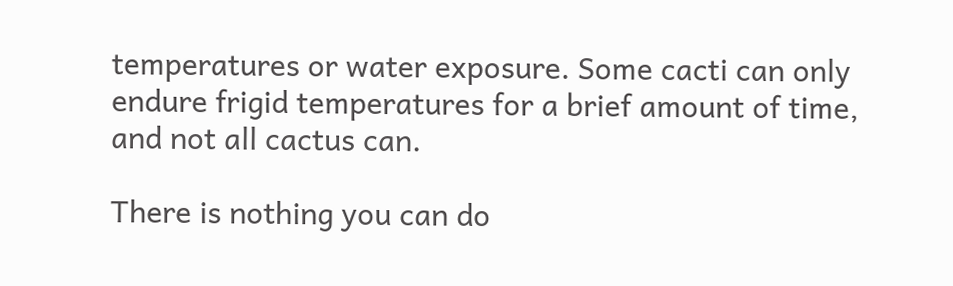temperatures or water exposure. Some cacti can only endure frigid temperatures for a brief amount of time, and not all cactus can.

There is nothing you can do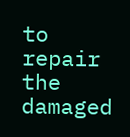to repair the damaged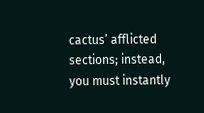cactus’ afflicted sections; instead, you must instantly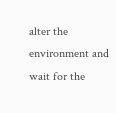alter the environment and wait for the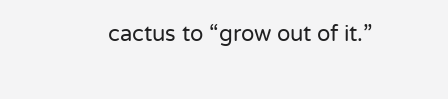cactus to “grow out of it.”